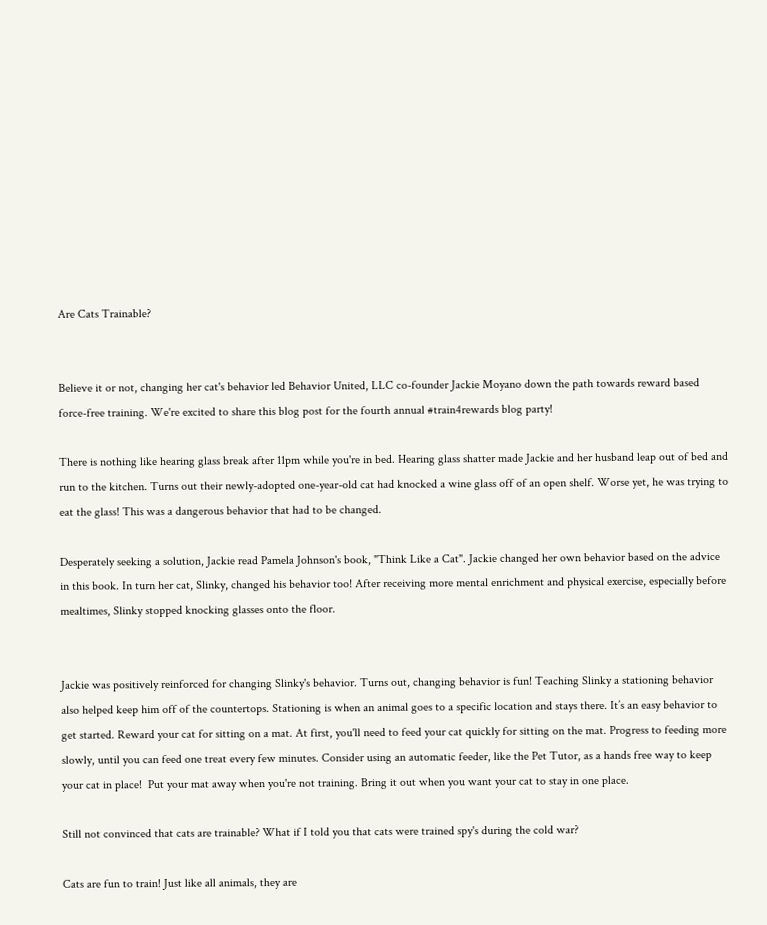Are Cats Trainable?


Believe it or not, changing her cat's behavior led Behavior United, LLC co-founder Jackie Moyano down the path towards reward based force-free training. We're excited to share this blog post for the fourth annual #train4rewards blog party!

There is nothing like hearing glass break after 11pm while you're in bed. Hearing glass shatter made Jackie and her husband leap out of bed and run to the kitchen. Turns out their newly-adopted one-year-old cat had knocked a wine glass off of an open shelf. Worse yet, he was trying to eat the glass! This was a dangerous behavior that had to be changed.

Desperately seeking a solution, Jackie read Pamela Johnson's book, "Think Like a Cat". Jackie changed her own behavior based on the advice in this book. In turn her cat, Slinky, changed his behavior too! After receiving more mental enrichment and physical exercise, especially before mealtimes, Slinky stopped knocking glasses onto the floor.


Jackie was positively reinforced for changing Slinky's behavior. Turns out, changing behavior is fun! Teaching Slinky a stationing behavior also helped keep him off of the countertops. Stationing is when an animal goes to a specific location and stays there. It’s an easy behavior to get started. Reward your cat for sitting on a mat. At first, you'll need to feed your cat quickly for sitting on the mat. Progress to feeding more slowly, until you can feed one treat every few minutes. Consider using an automatic feeder, like the Pet Tutor, as a hands free way to keep your cat in place!  Put your mat away when you're not training. Bring it out when you want your cat to stay in one place.

Still not convinced that cats are trainable? What if I told you that cats were trained spy's during the cold war?

Cats are fun to train! Just like all animals, they are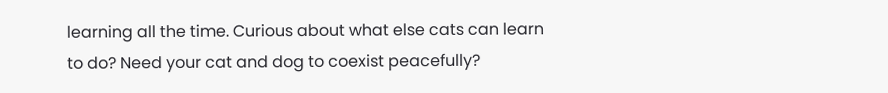learning all the time. Curious about what else cats can learn to do? Need your cat and dog to coexist peacefully?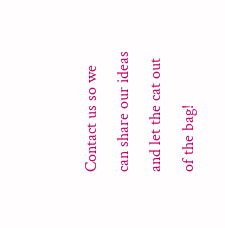Contact us so we can share our ideas and let the cat out of the bag!